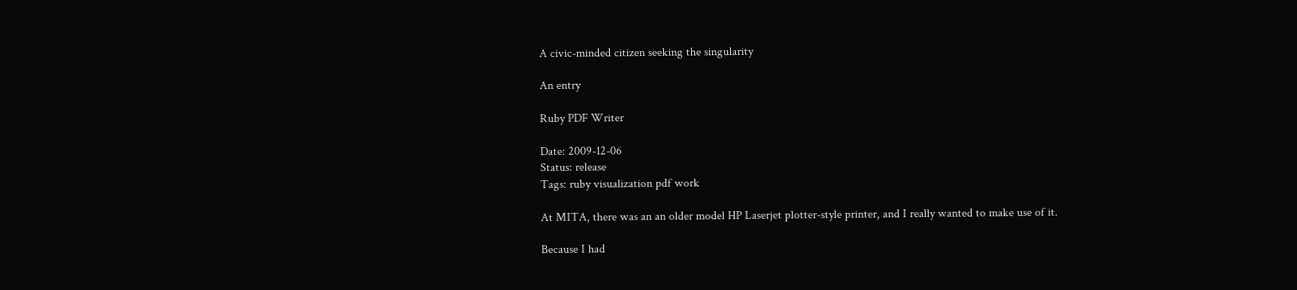A civic-minded citizen seeking the singularity

An entry

Ruby PDF Writer

Date: 2009-12-06
Status: release
Tags: ruby visualization pdf work

At MITA, there was an an older model HP Laserjet plotter-style printer, and I really wanted to make use of it.

Because I had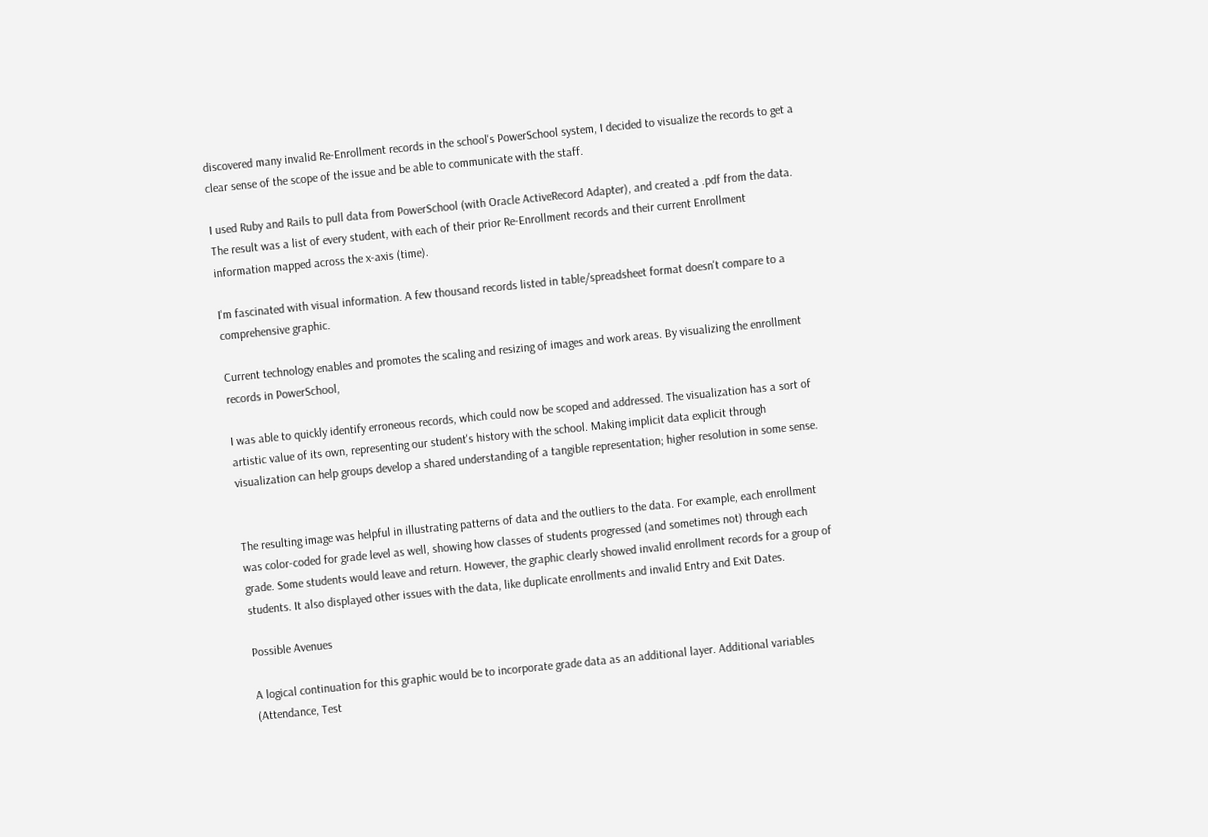discovered many invalid Re-Enrollment records in the school's PowerSchool system, I decided to visualize the records to get a clear sense of the scope of the issue and be able to communicate with the staff.

I used Ruby and Rails to pull data from PowerSchool (with Oracle ActiveRecord Adapter), and created a .pdf from the data. The result was a list of every student, with each of their prior Re-Enrollment records and their current Enrollment information mapped across the x-axis (time).

I'm fascinated with visual information. A few thousand records listed in table/spreadsheet format doesn't compare to a comprehensive graphic.

Current technology enables and promotes the scaling and resizing of images and work areas. By visualizing the enrollment records in PowerSchool,

I was able to quickly identify erroneous records, which could now be scoped and addressed. The visualization has a sort of artistic value of its own, representing our student's history with the school. Making implicit data explicit through visualization can help groups develop a shared understanding of a tangible representation; higher resolution in some sense.


The resulting image was helpful in illustrating patterns of data and the outliers to the data. For example, each enrollment was color-coded for grade level as well, showing how classes of students progressed (and sometimes not) through each grade. Some students would leave and return. However, the graphic clearly showed invalid enrollment records for a group of students. It also displayed other issues with the data, like duplicate enrollments and invalid Entry and Exit Dates.

Possible Avenues

A logical continuation for this graphic would be to incorporate grade data as an additional layer. Additional variables (Attendance, Test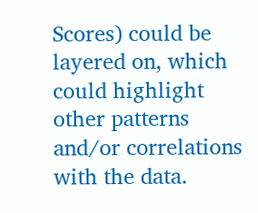Scores) could be layered on, which could highlight other patterns and/or correlations with the data.